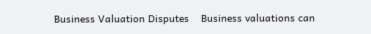Business Valuation Disputes    Business valuations can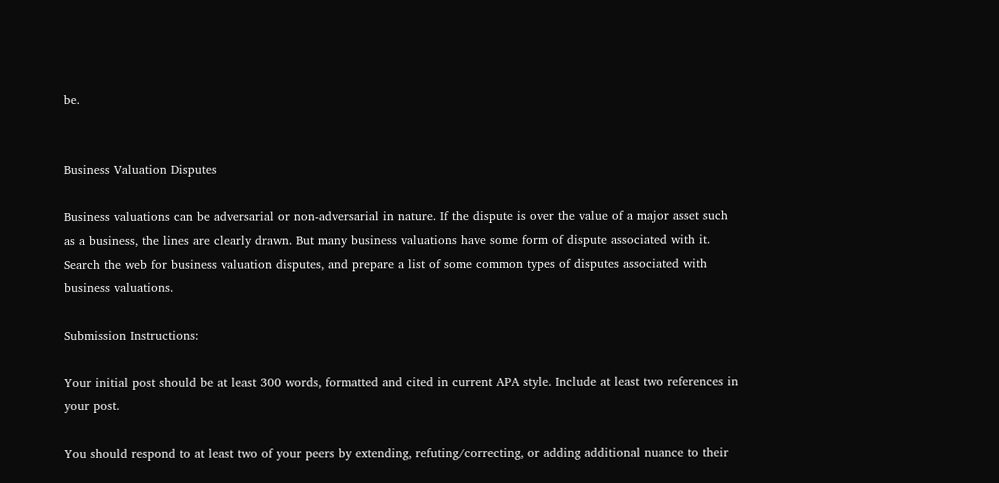be.


Business Valuation Disputes

Business valuations can be adversarial or non-adversarial in nature. If the dispute is over the value of a major asset such as a business, the lines are clearly drawn. But many business valuations have some form of dispute associated with it. Search the web for business valuation disputes, and prepare a list of some common types of disputes associated with business valuations.

Submission Instructions:

Your initial post should be at least 300 words, formatted and cited in current APA style. Include at least two references in your post.

You should respond to at least two of your peers by extending, refuting/correcting, or adding additional nuance to their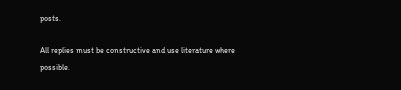posts.

All replies must be constructive and use literature where possible.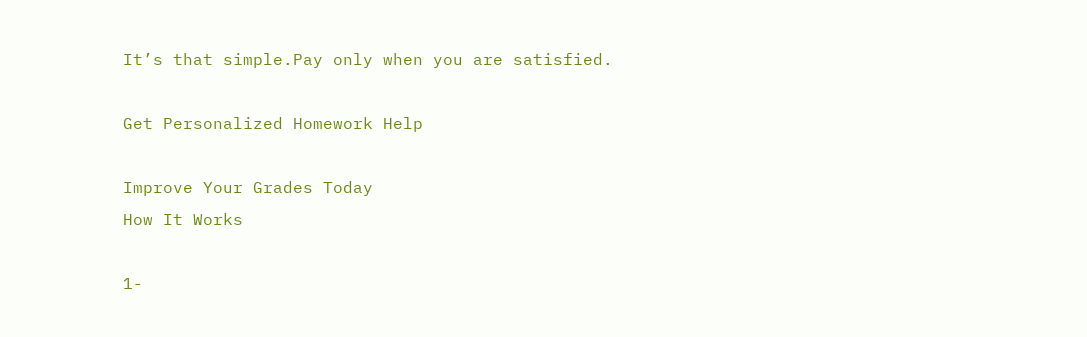It’s that simple.Pay only when you are satisfied.

Get Personalized Homework Help

Improve Your Grades Today
How It Works

1-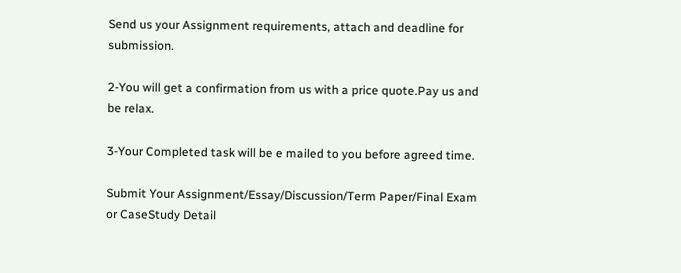Send us your Assignment requirements, attach and deadline for submission.

2-You will get a confirmation from us with a price quote.Pay us and be relax.

3-Your Completed task will be e mailed to you before agreed time.

Submit Your Assignment/Essay/Discussion/Term Paper/Final Exam or CaseStudy Detail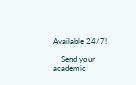Available 24/7!

    Send your academic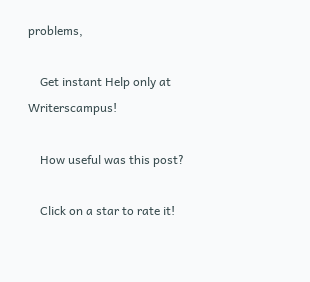problems,

    Get instant Help only at Writerscampus!

    How useful was this post?

    Click on a star to rate it!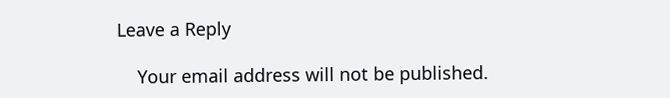Leave a Reply

    Your email address will not be published.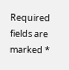Required fields are marked *